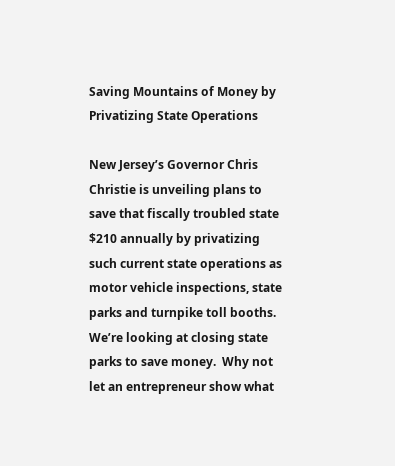Saving Mountains of Money by Privatizing State Operations

New Jersey’s Governor Chris Christie is unveiling plans to save that fiscally troubled state $210 annually by privatizing such current state operations as motor vehicle inspections, state parks and turnpike toll booths.  We’re looking at closing state parks to save money.  Why not let an entrepreneur show what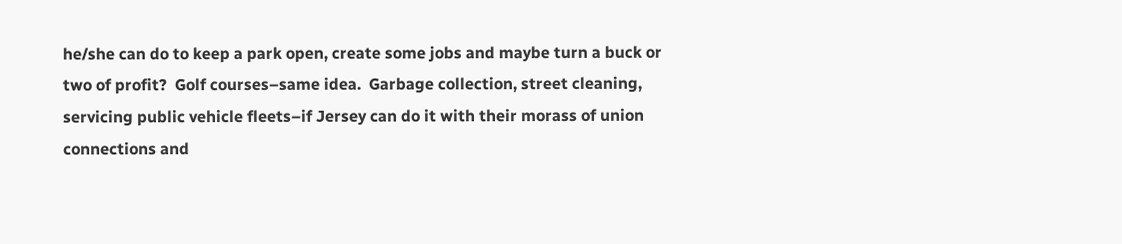he/she can do to keep a park open, create some jobs and maybe turn a buck or two of profit?  Golf courses–same idea.  Garbage collection, street cleaning, servicing public vehicle fleets–if Jersey can do it with their morass of union connections and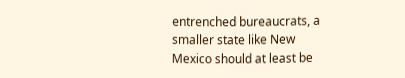entrenched bureaucrats, a smaller state like New Mexico should at least be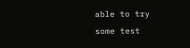able to try some test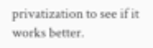privatization to see if it works better.